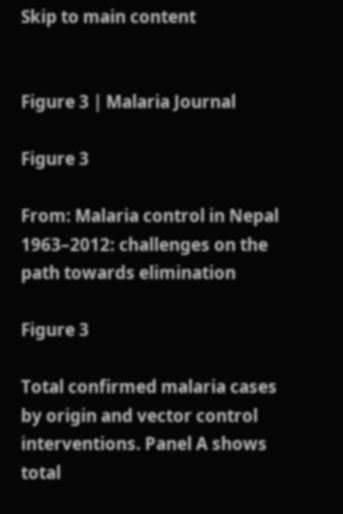Skip to main content


Figure 3 | Malaria Journal

Figure 3

From: Malaria control in Nepal 1963–2012: challenges on the path towards elimination

Figure 3

Total confirmed malaria cases by origin and vector control interventions. Panel A shows total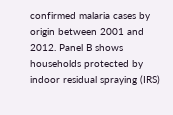confirmed malaria cases by origin between 2001 and 2012. Panel B shows households protected by indoor residual spraying (IRS)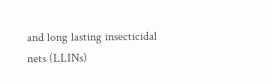and long lasting insecticidal nets (LLINs)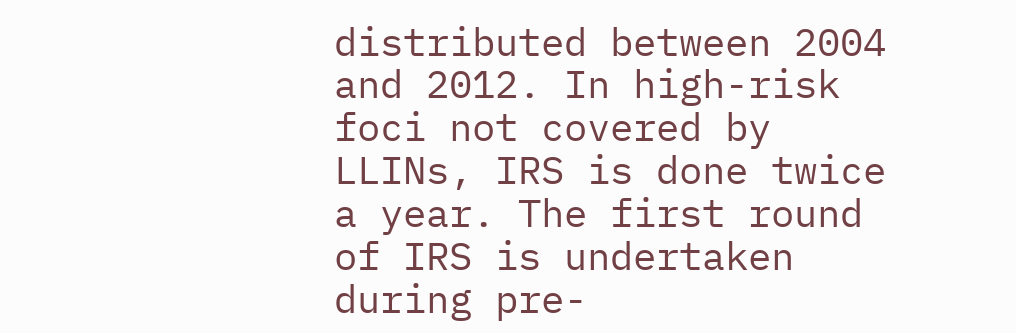distributed between 2004 and 2012. In high-risk foci not covered by LLINs, IRS is done twice a year. The first round of IRS is undertaken during pre-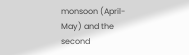monsoon (April-May) and the second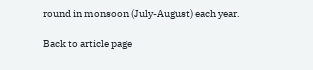round in monsoon (July-August) each year.

Back to article page